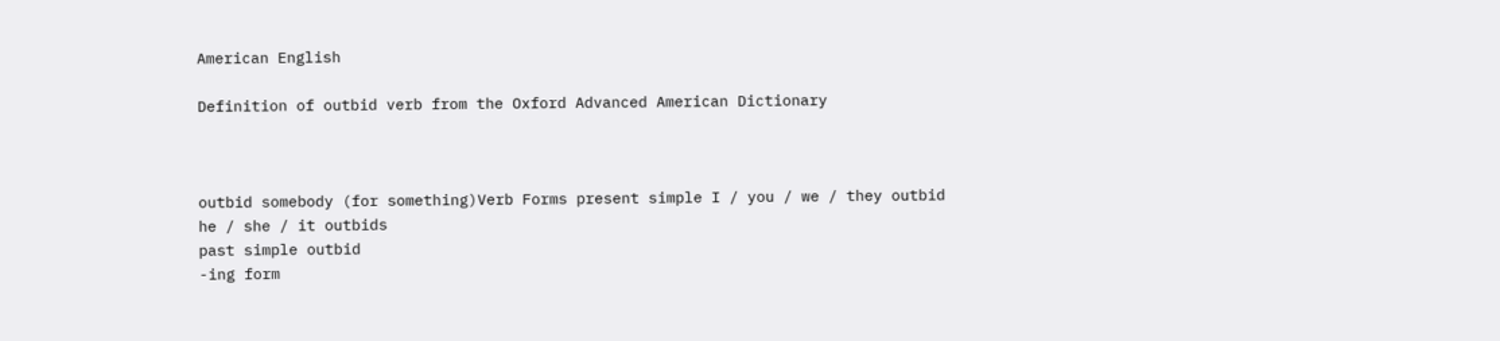American English

Definition of outbid verb from the Oxford Advanced American Dictionary



outbid somebody (for something)Verb Forms present simple I / you / we / they outbid
he / she / it outbids
past simple outbid
-ing form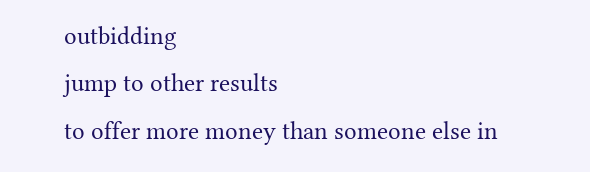outbidding
jump to other results
to offer more money than someone else in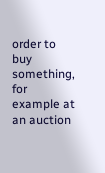order to buy something, for example at an auction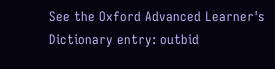See the Oxford Advanced Learner's Dictionary entry: outbid